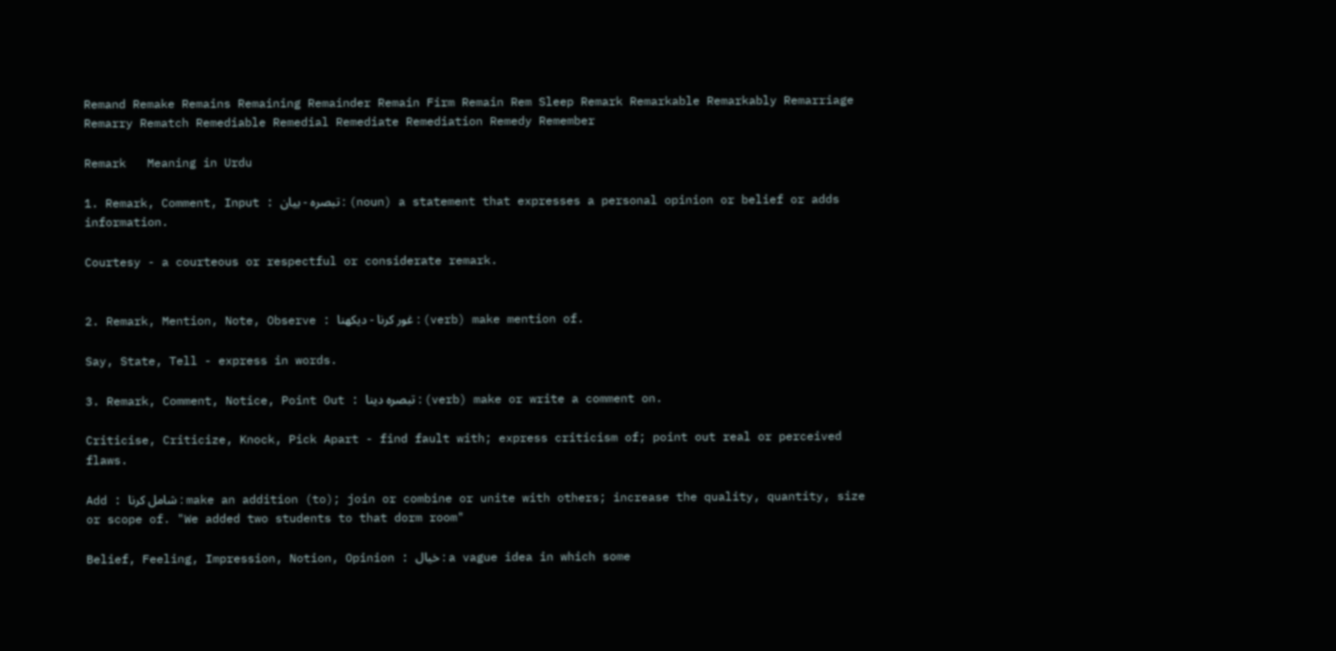Remand Remake Remains Remaining Remainder Remain Firm Remain Rem Sleep Remark Remarkable Remarkably Remarriage Remarry Rematch Remediable Remedial Remediate Remediation Remedy Remember

Remark   Meaning in Urdu

1. Remark, Comment, Input : تبصرہ - بیان : (noun) a statement that expresses a personal opinion or belief or adds information.

Courtesy - a courteous or respectful or considerate remark.


2. Remark, Mention, Note, Observe : غور کرنا - دیکھنا : (verb) make mention of.

Say, State, Tell - express in words.

3. Remark, Comment, Notice, Point Out : تبصرہ دینا : (verb) make or write a comment on.

Criticise, Criticize, Knock, Pick Apart - find fault with; express criticism of; point out real or perceived flaws.

Add : شامل کرنا : make an addition (to); join or combine or unite with others; increase the quality, quantity, size or scope of. "We added two students to that dorm room"

Belief, Feeling, Impression, Notion, Opinion : خیال : a vague idea in which some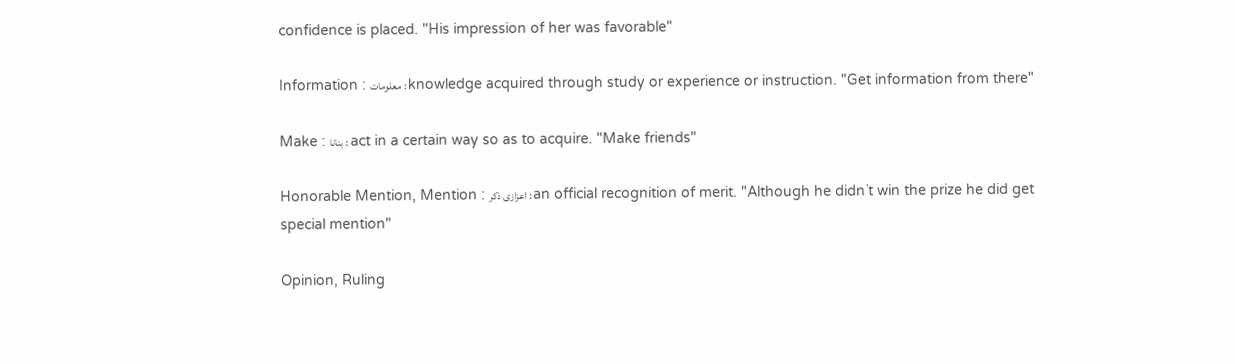confidence is placed. "His impression of her was favorable"

Information : معلومات : knowledge acquired through study or experience or instruction. "Get information from there"

Make : بنانا : act in a certain way so as to acquire. "Make friends"

Honorable Mention, Mention : اعزازی ذکر : an official recognition of merit. "Although he didn`t win the prize he did get special mention"

Opinion, Ruling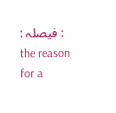: فیصلہ : the reason for a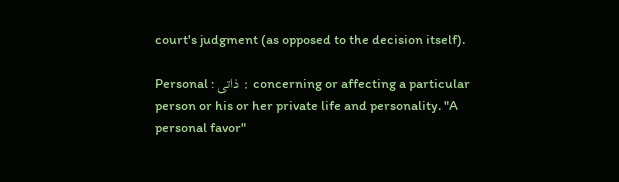court's judgment (as opposed to the decision itself).

Personal : ذاتی : concerning or affecting a particular person or his or her private life and personality. "A personal favor"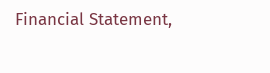Financial Statement,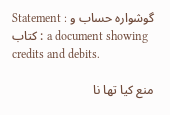Statement : گوشوارہ حساب و کتاب : a document showing credits and debits.

منع کیا تھا نا